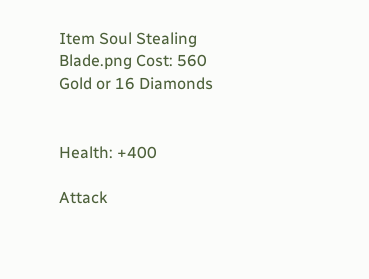Item Soul Stealing Blade.png Cost: 560 Gold or 16 Diamonds


Health: +400

Attack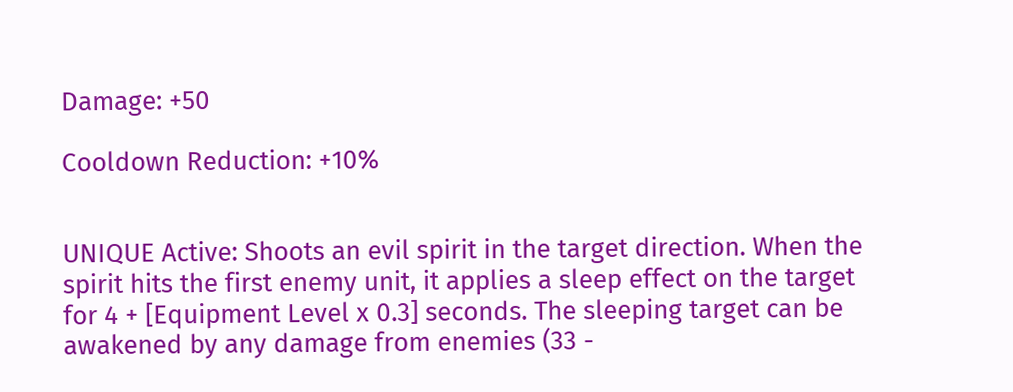Damage: +50

Cooldown Reduction: +10%


UNIQUE Active: Shoots an evil spirit in the target direction. When the spirit hits the first enemy unit, it applies a sleep effect on the target for 4 + [Equipment Level x 0.3] seconds. The sleeping target can be awakened by any damage from enemies (33 -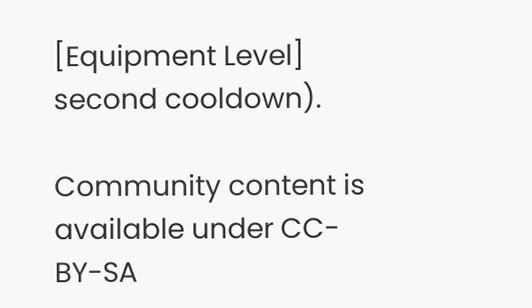[Equipment Level] second cooldown).

Community content is available under CC-BY-SA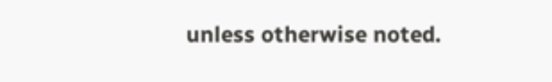unless otherwise noted.